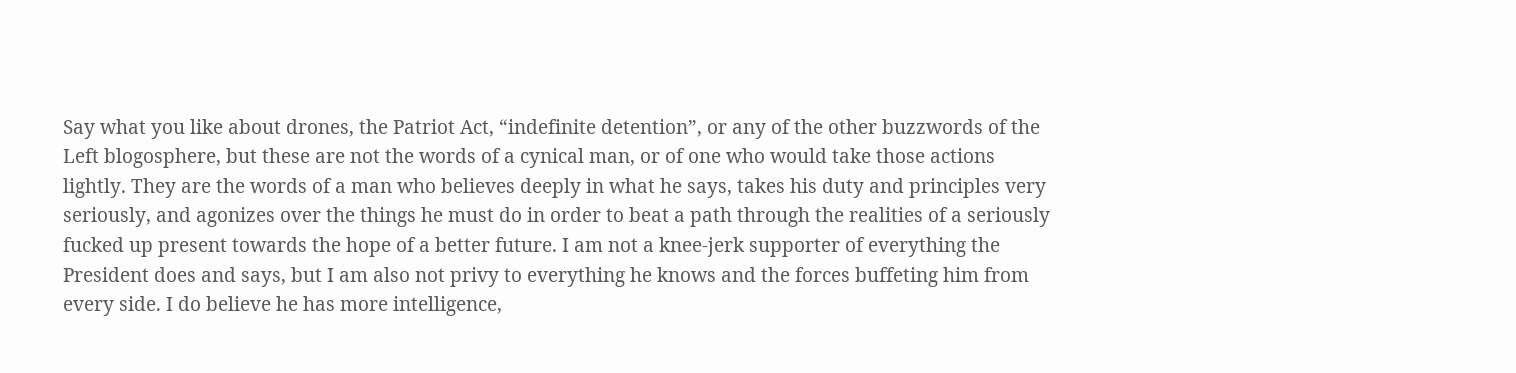Say what you like about drones, the Patriot Act, “indefinite detention”, or any of the other buzzwords of the Left blogosphere, but these are not the words of a cynical man, or of one who would take those actions lightly. They are the words of a man who believes deeply in what he says, takes his duty and principles very seriously, and agonizes over the things he must do in order to beat a path through the realities of a seriously fucked up present towards the hope of a better future. I am not a knee-jerk supporter of everything the President does and says, but I am also not privy to everything he knows and the forces buffeting him from every side. I do believe he has more intelligence,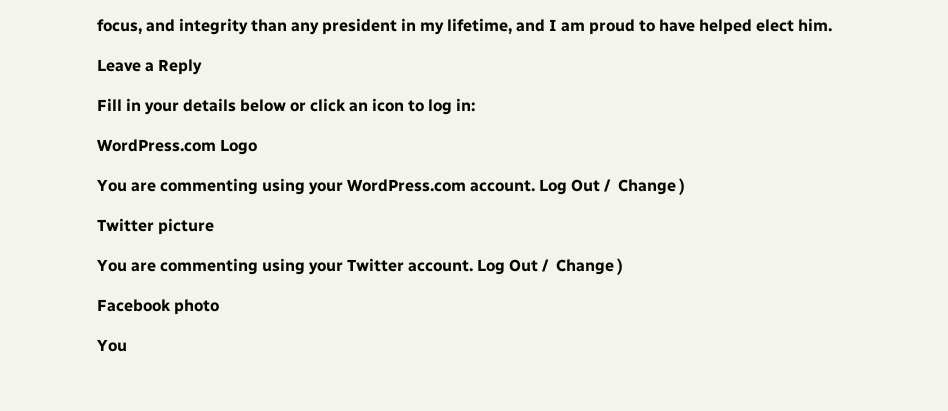focus, and integrity than any president in my lifetime, and I am proud to have helped elect him.

Leave a Reply

Fill in your details below or click an icon to log in:

WordPress.com Logo

You are commenting using your WordPress.com account. Log Out /  Change )

Twitter picture

You are commenting using your Twitter account. Log Out /  Change )

Facebook photo

You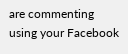are commenting using your Facebook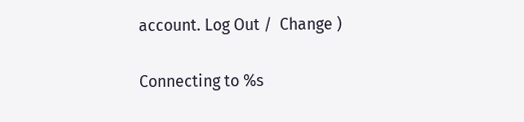account. Log Out /  Change )

Connecting to %s